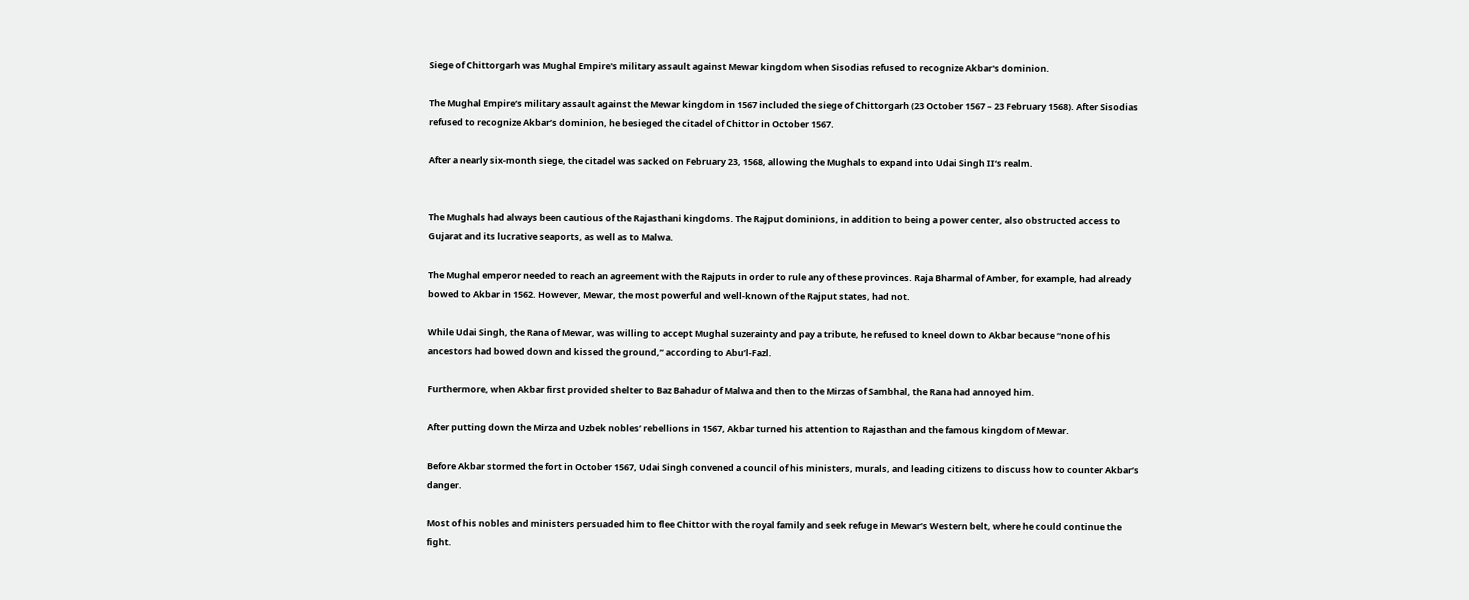Siege of Chittorgarh was Mughal Empire's military assault against Mewar kingdom when Sisodias refused to recognize Akbar's dominion.

The Mughal Empire‘s military assault against the Mewar kingdom in 1567 included the siege of Chittorgarh (23 October 1567 – 23 February 1568). After Sisodias refused to recognize Akbar’s dominion, he besieged the citadel of Chittor in October 1567.

After a nearly six-month siege, the citadel was sacked on February 23, 1568, allowing the Mughals to expand into Udai Singh II‘s realm.


The Mughals had always been cautious of the Rajasthani kingdoms. The Rajput dominions, in addition to being a power center, also obstructed access to Gujarat and its lucrative seaports, as well as to Malwa.

The Mughal emperor needed to reach an agreement with the Rajputs in order to rule any of these provinces. Raja Bharmal of Amber, for example, had already bowed to Akbar in 1562. However, Mewar, the most powerful and well-known of the Rajput states, had not.

While Udai Singh, the Rana of Mewar, was willing to accept Mughal suzerainty and pay a tribute, he refused to kneel down to Akbar because “none of his ancestors had bowed down and kissed the ground,” according to Abu’l-Fazl.

Furthermore, when Akbar first provided shelter to Baz Bahadur of Malwa and then to the Mirzas of Sambhal, the Rana had annoyed him.

After putting down the Mirza and Uzbek nobles’ rebellions in 1567, Akbar turned his attention to Rajasthan and the famous kingdom of Mewar.

Before Akbar stormed the fort in October 1567, Udai Singh convened a council of his ministers, murals, and leading citizens to discuss how to counter Akbar’s danger.

Most of his nobles and ministers persuaded him to flee Chittor with the royal family and seek refuge in Mewar’s Western belt, where he could continue the fight.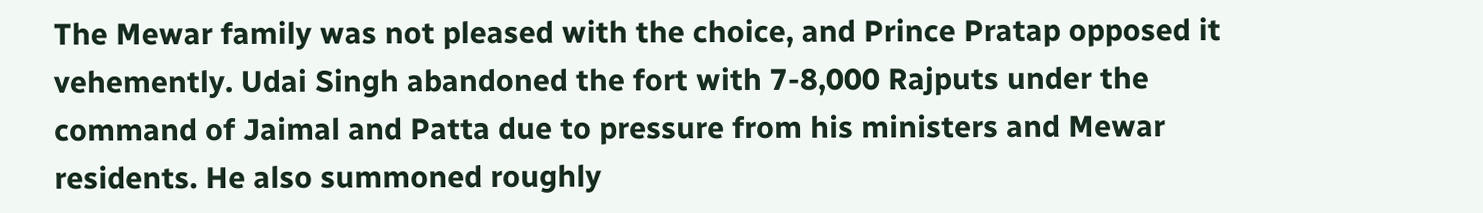The Mewar family was not pleased with the choice, and Prince Pratap opposed it vehemently. Udai Singh abandoned the fort with 7-8,000 Rajputs under the command of Jaimal and Patta due to pressure from his ministers and Mewar residents. He also summoned roughly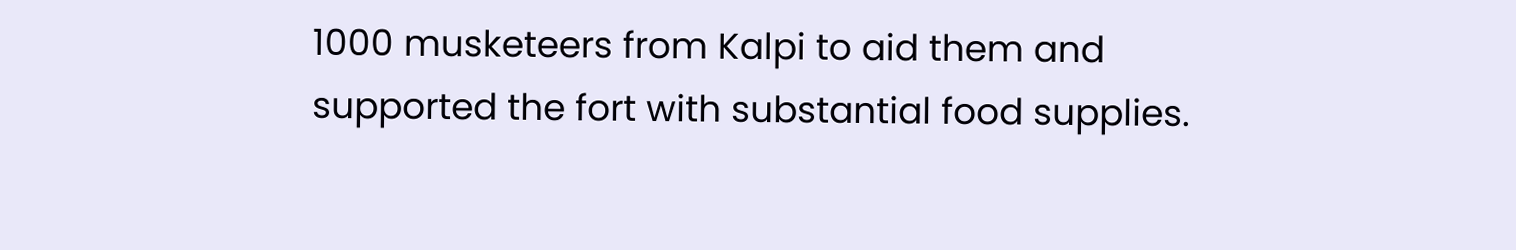1000 musketeers from Kalpi to aid them and supported the fort with substantial food supplies.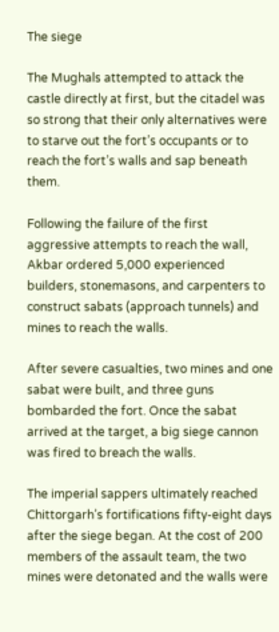The siege

The Mughals attempted to attack the castle directly at first, but the citadel was so strong that their only alternatives were to starve out the fort’s occupants or to reach the fort’s walls and sap beneath them.

Following the failure of the first aggressive attempts to reach the wall, Akbar ordered 5,000 experienced builders, stonemasons, and carpenters to construct sabats (approach tunnels) and mines to reach the walls.

After severe casualties, two mines and one sabat were built, and three guns bombarded the fort. Once the sabat arrived at the target, a big siege cannon was fired to breach the walls.

The imperial sappers ultimately reached Chittorgarh’s fortifications fifty-eight days after the siege began. At the cost of 200 members of the assault team, the two mines were detonated and the walls were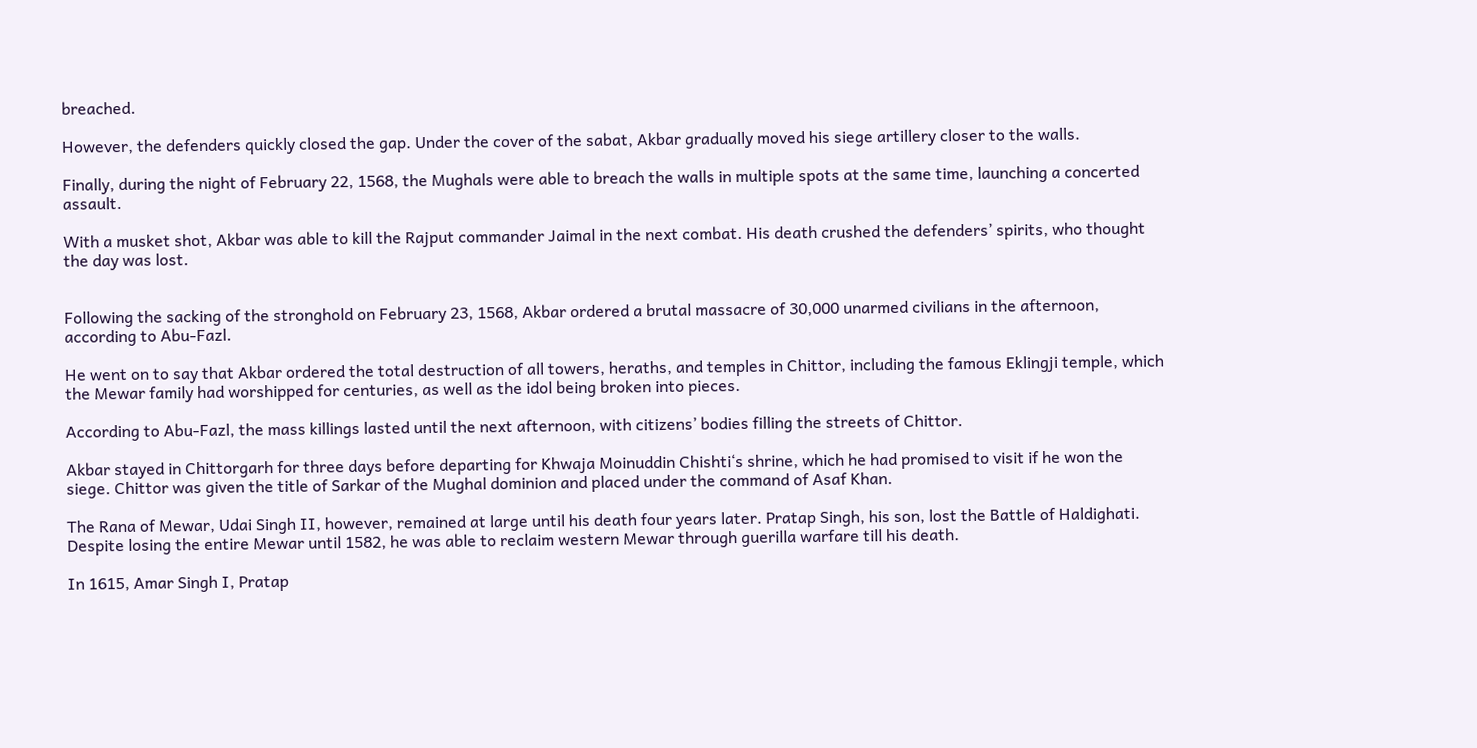breached.

However, the defenders quickly closed the gap. Under the cover of the sabat, Akbar gradually moved his siege artillery closer to the walls.

Finally, during the night of February 22, 1568, the Mughals were able to breach the walls in multiple spots at the same time, launching a concerted assault.

With a musket shot, Akbar was able to kill the Rajput commander Jaimal in the next combat. His death crushed the defenders’ spirits, who thought the day was lost.


Following the sacking of the stronghold on February 23, 1568, Akbar ordered a brutal massacre of 30,000 unarmed civilians in the afternoon, according to Abu-Fazl.

He went on to say that Akbar ordered the total destruction of all towers, heraths, and temples in Chittor, including the famous Eklingji temple, which the Mewar family had worshipped for centuries, as well as the idol being broken into pieces.

According to Abu-Fazl, the mass killings lasted until the next afternoon, with citizens’ bodies filling the streets of Chittor.

Akbar stayed in Chittorgarh for three days before departing for Khwaja Moinuddin Chishti‘s shrine, which he had promised to visit if he won the siege. Chittor was given the title of Sarkar of the Mughal dominion and placed under the command of Asaf Khan.

The Rana of Mewar, Udai Singh II, however, remained at large until his death four years later. Pratap Singh, his son, lost the Battle of Haldighati. Despite losing the entire Mewar until 1582, he was able to reclaim western Mewar through guerilla warfare till his death.

In 1615, Amar Singh I, Pratap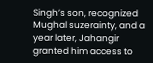Singh’s son, recognized Mughal suzerainty, and a year later, Jahangir granted him access to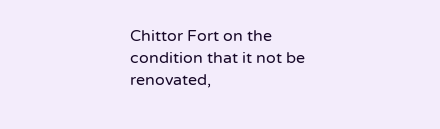Chittor Fort on the condition that it not be renovated,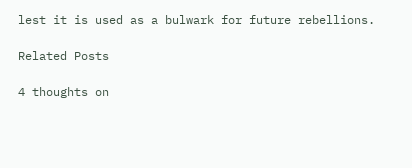lest it is used as a bulwark for future rebellions.

Related Posts

4 thoughts on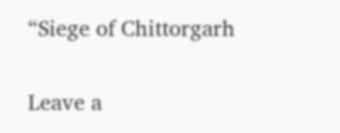“Siege of Chittorgarh

Leave a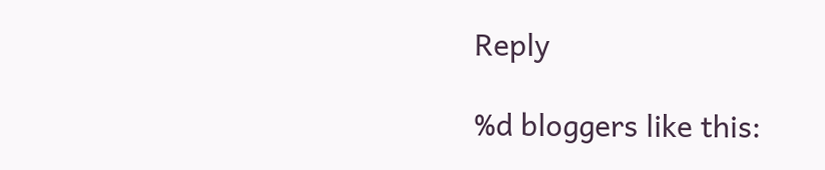Reply

%d bloggers like this: